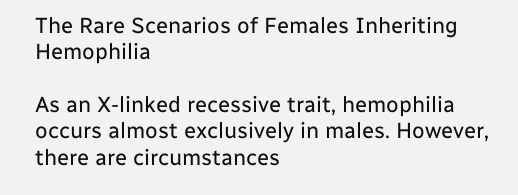The Rare Scenarios of Females Inheriting Hemophilia

As an X-linked recessive trait, hemophilia occurs almost exclusively in males. However, there are circumstances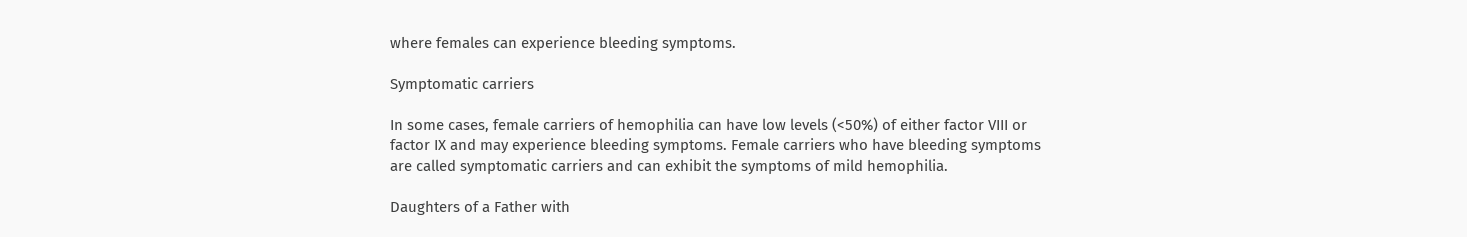where females can experience bleeding symptoms.

Symptomatic carriers

In some cases, female carriers of hemophilia can have low levels (<50%) of either factor VIII or factor IX and may experience bleeding symptoms. Female carriers who have bleeding symptoms are called symptomatic carriers and can exhibit the symptoms of mild hemophilia.

Daughters of a Father with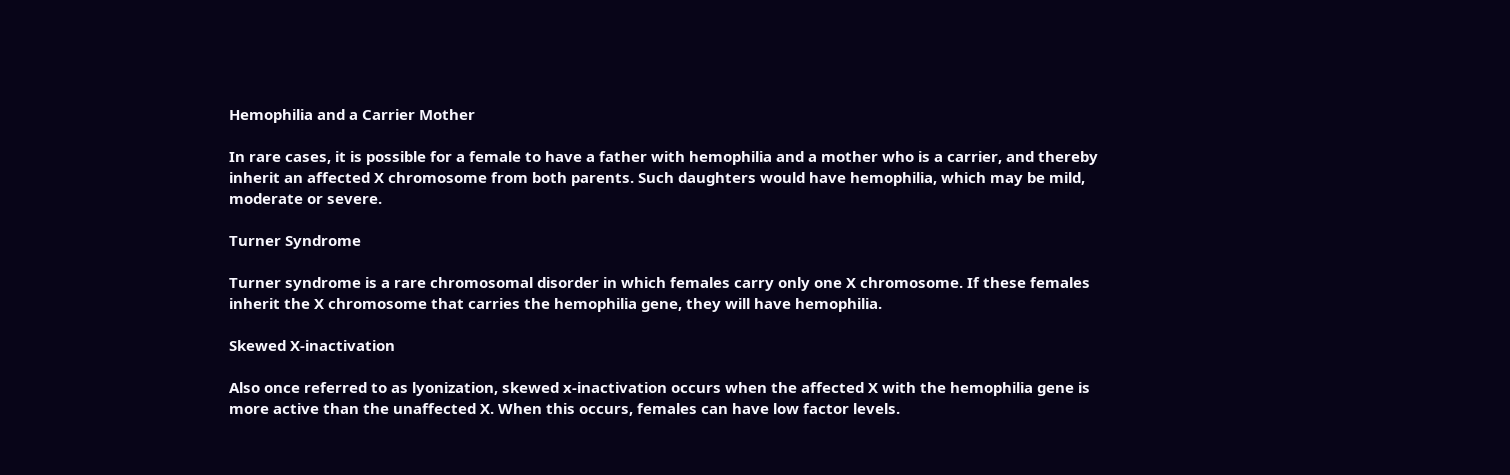Hemophilia and a Carrier Mother

In rare cases, it is possible for a female to have a father with hemophilia and a mother who is a carrier, and thereby inherit an affected X chromosome from both parents. Such daughters would have hemophilia, which may be mild, moderate or severe.

Turner Syndrome

Turner syndrome is a rare chromosomal disorder in which females carry only one X chromosome. If these females inherit the X chromosome that carries the hemophilia gene, they will have hemophilia.

Skewed X-inactivation

Also once referred to as lyonization, skewed x-inactivation occurs when the affected X with the hemophilia gene is more active than the unaffected X. When this occurs, females can have low factor levels.